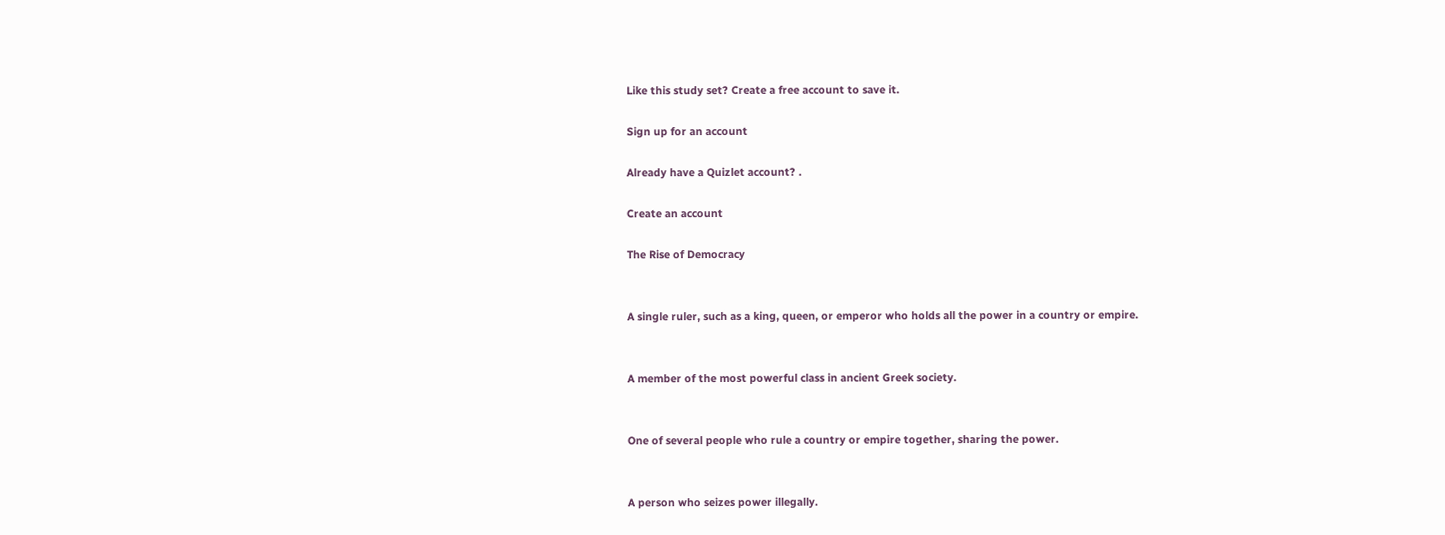Like this study set? Create a free account to save it.

Sign up for an account

Already have a Quizlet account? .

Create an account

The Rise of Democracy


A single ruler, such as a king, queen, or emperor who holds all the power in a country or empire.


A member of the most powerful class in ancient Greek society.


One of several people who rule a country or empire together, sharing the power.


A person who seizes power illegally.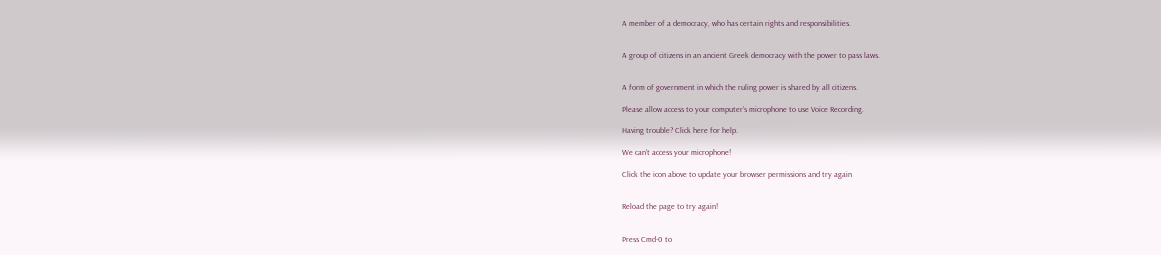A member of a democracy, who has certain rights and responsibilities.


A group of citizens in an ancient Greek democracy with the power to pass laws.


A form of government in which the ruling power is shared by all citizens.

Please allow access to your computer’s microphone to use Voice Recording.

Having trouble? Click here for help.

We can’t access your microphone!

Click the icon above to update your browser permissions and try again


Reload the page to try again!


Press Cmd-0 to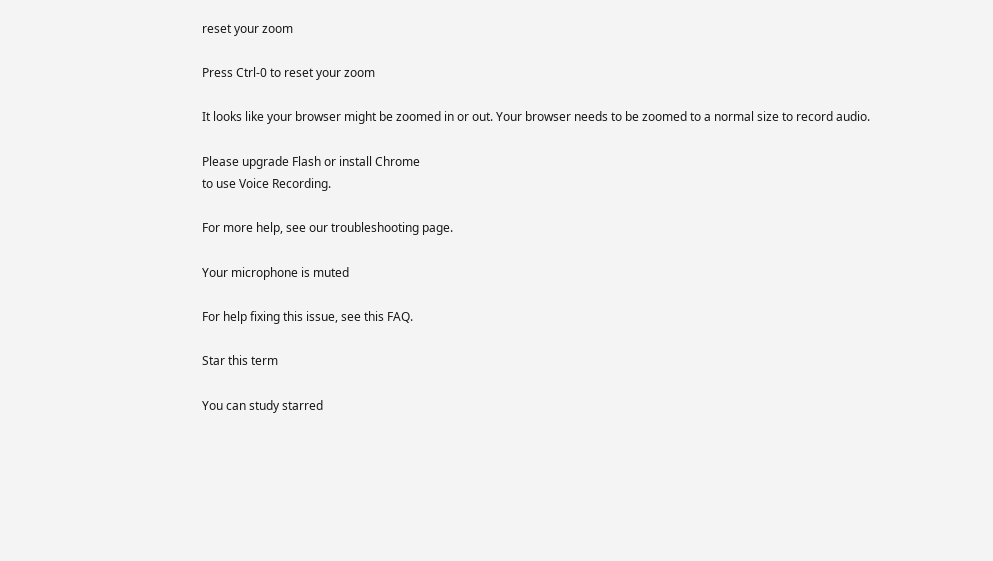reset your zoom

Press Ctrl-0 to reset your zoom

It looks like your browser might be zoomed in or out. Your browser needs to be zoomed to a normal size to record audio.

Please upgrade Flash or install Chrome
to use Voice Recording.

For more help, see our troubleshooting page.

Your microphone is muted

For help fixing this issue, see this FAQ.

Star this term

You can study starred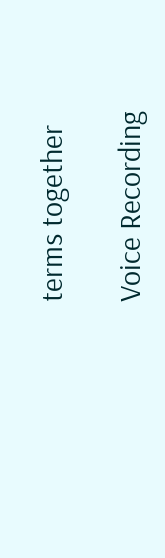terms together

Voice Recording